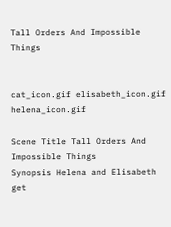Tall Orders And Impossible Things


cat_icon.gif elisabeth_icon.gif helena_icon.gif

Scene Title Tall Orders And Impossible Things
Synopsis Helena and Elisabeth get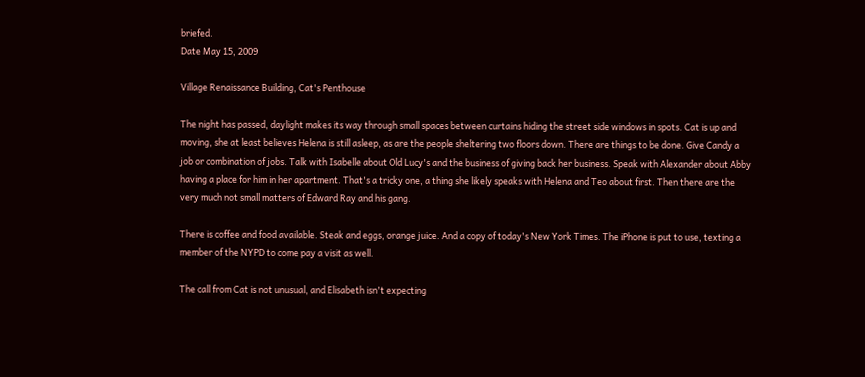briefed.
Date May 15, 2009

Village Renaissance Building, Cat's Penthouse

The night has passed, daylight makes its way through small spaces between curtains hiding the street side windows in spots. Cat is up and moving, she at least believes Helena is still asleep, as are the people sheltering two floors down. There are things to be done. Give Candy a job or combination of jobs. Talk with Isabelle about Old Lucy's and the business of giving back her business. Speak with Alexander about Abby having a place for him in her apartment. That's a tricky one, a thing she likely speaks with Helena and Teo about first. Then there are the very much not small matters of Edward Ray and his gang.

There is coffee and food available. Steak and eggs, orange juice. And a copy of today's New York Times. The iPhone is put to use, texting a member of the NYPD to come pay a visit as well.

The call from Cat is not unusual, and Elisabeth isn't expecting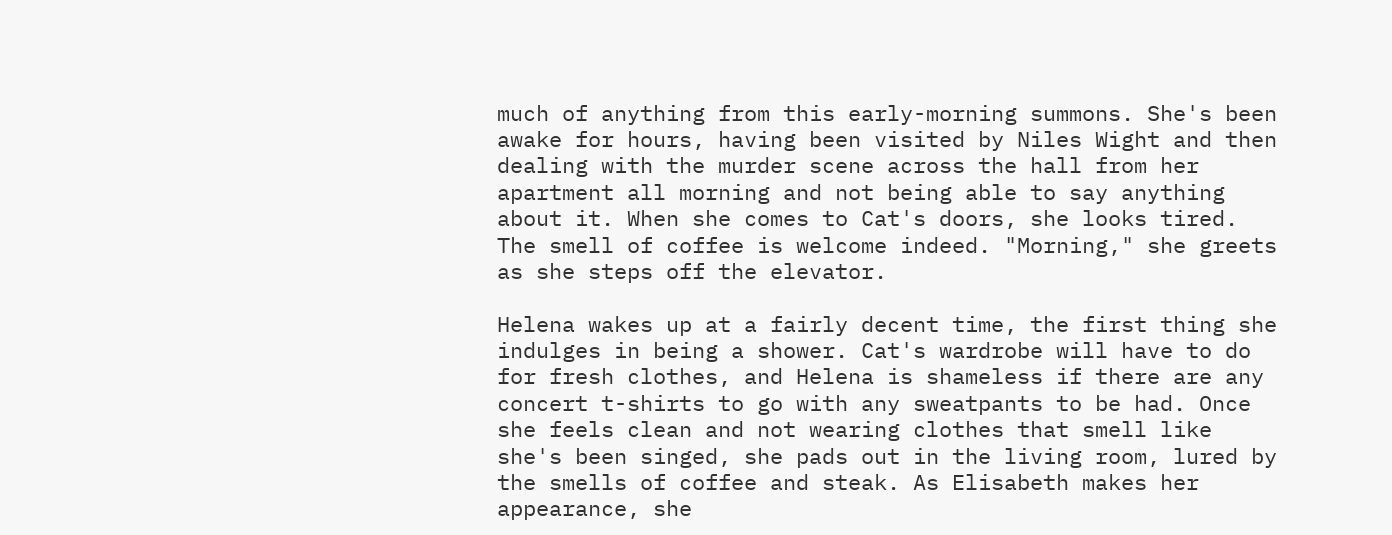much of anything from this early-morning summons. She's been awake for hours, having been visited by Niles Wight and then dealing with the murder scene across the hall from her apartment all morning and not being able to say anything about it. When she comes to Cat's doors, she looks tired. The smell of coffee is welcome indeed. "Morning," she greets as she steps off the elevator.

Helena wakes up at a fairly decent time, the first thing she indulges in being a shower. Cat's wardrobe will have to do for fresh clothes, and Helena is shameless if there are any concert t-shirts to go with any sweatpants to be had. Once she feels clean and not wearing clothes that smell like she's been singed, she pads out in the living room, lured by the smells of coffee and steak. As Elisabeth makes her appearance, she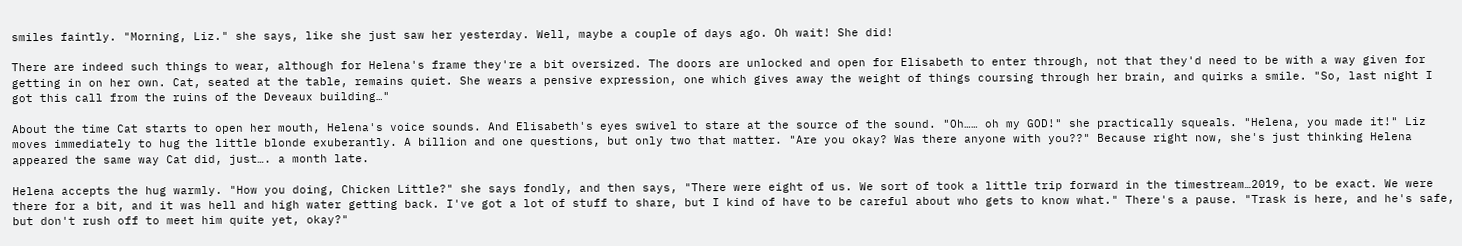smiles faintly. "Morning, Liz." she says, like she just saw her yesterday. Well, maybe a couple of days ago. Oh wait! She did!

There are indeed such things to wear, although for Helena's frame they're a bit oversized. The doors are unlocked and open for Elisabeth to enter through, not that they'd need to be with a way given for getting in on her own. Cat, seated at the table, remains quiet. She wears a pensive expression, one which gives away the weight of things coursing through her brain, and quirks a smile. "So, last night I got this call from the ruins of the Deveaux building…"

About the time Cat starts to open her mouth, Helena's voice sounds. And Elisabeth's eyes swivel to stare at the source of the sound. "Oh…… oh my GOD!" she practically squeals. "Helena, you made it!" Liz moves immediately to hug the little blonde exuberantly. A billion and one questions, but only two that matter. "Are you okay? Was there anyone with you??" Because right now, she's just thinking Helena appeared the same way Cat did, just…. a month late.

Helena accepts the hug warmly. "How you doing, Chicken Little?" she says fondly, and then says, "There were eight of us. We sort of took a little trip forward in the timestream…2019, to be exact. We were there for a bit, and it was hell and high water getting back. I've got a lot of stuff to share, but I kind of have to be careful about who gets to know what." There's a pause. "Trask is here, and he's safe, but don't rush off to meet him quite yet, okay?"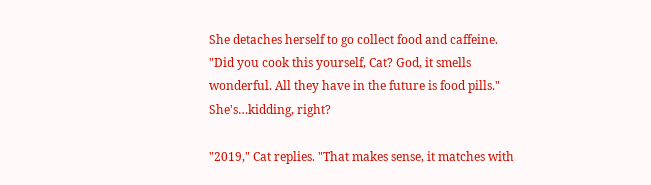She detaches herself to go collect food and caffeine. "Did you cook this yourself, Cat? God, it smells wonderful. All they have in the future is food pills." She's…kidding, right?

"2019," Cat replies. "That makes sense, it matches with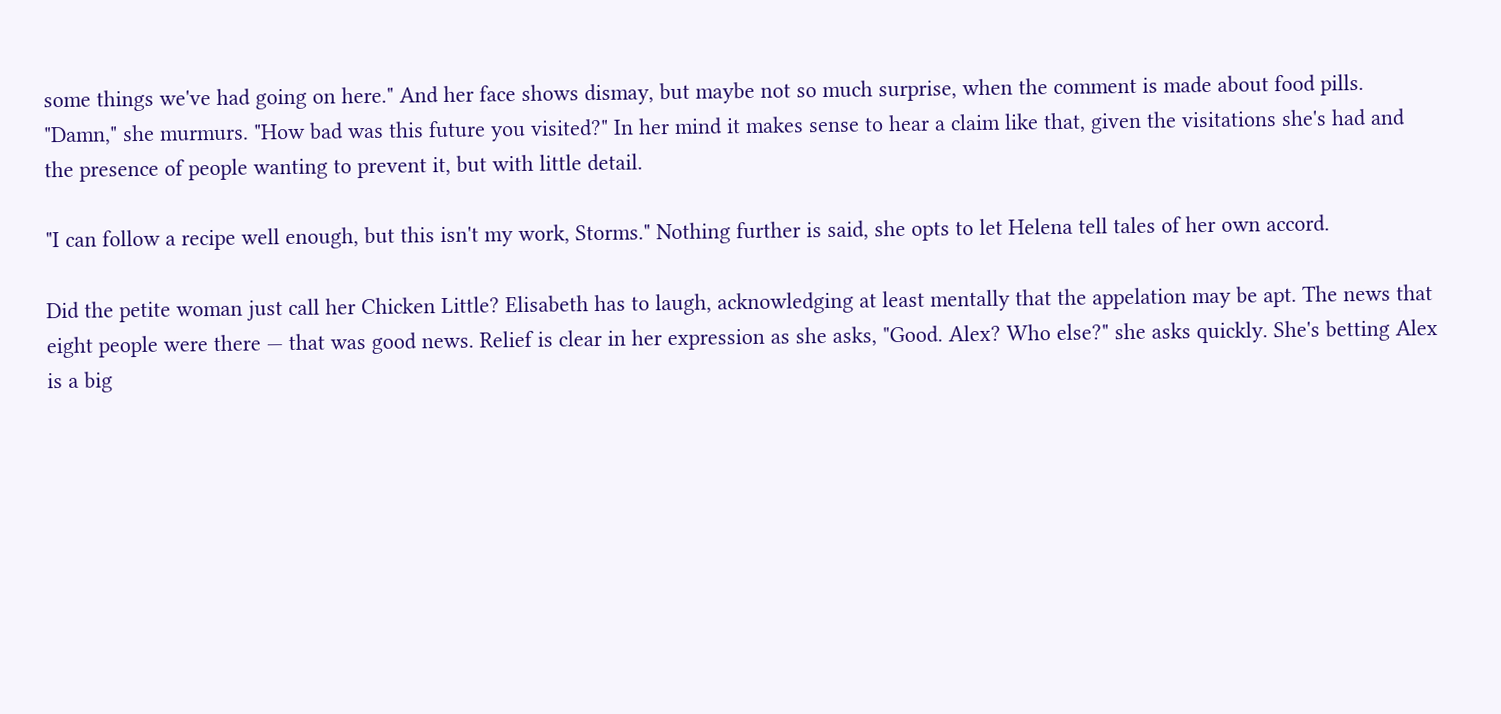some things we've had going on here." And her face shows dismay, but maybe not so much surprise, when the comment is made about food pills. "Damn," she murmurs. "How bad was this future you visited?" In her mind it makes sense to hear a claim like that, given the visitations she's had and the presence of people wanting to prevent it, but with little detail.

"I can follow a recipe well enough, but this isn't my work, Storms." Nothing further is said, she opts to let Helena tell tales of her own accord.

Did the petite woman just call her Chicken Little? Elisabeth has to laugh, acknowledging at least mentally that the appelation may be apt. The news that eight people were there — that was good news. Relief is clear in her expression as she asks, "Good. Alex? Who else?" she asks quickly. She's betting Alex is a big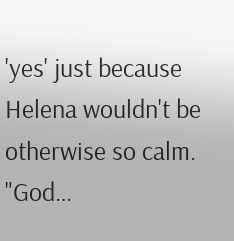'yes' just because Helena wouldn't be otherwise so calm. "God…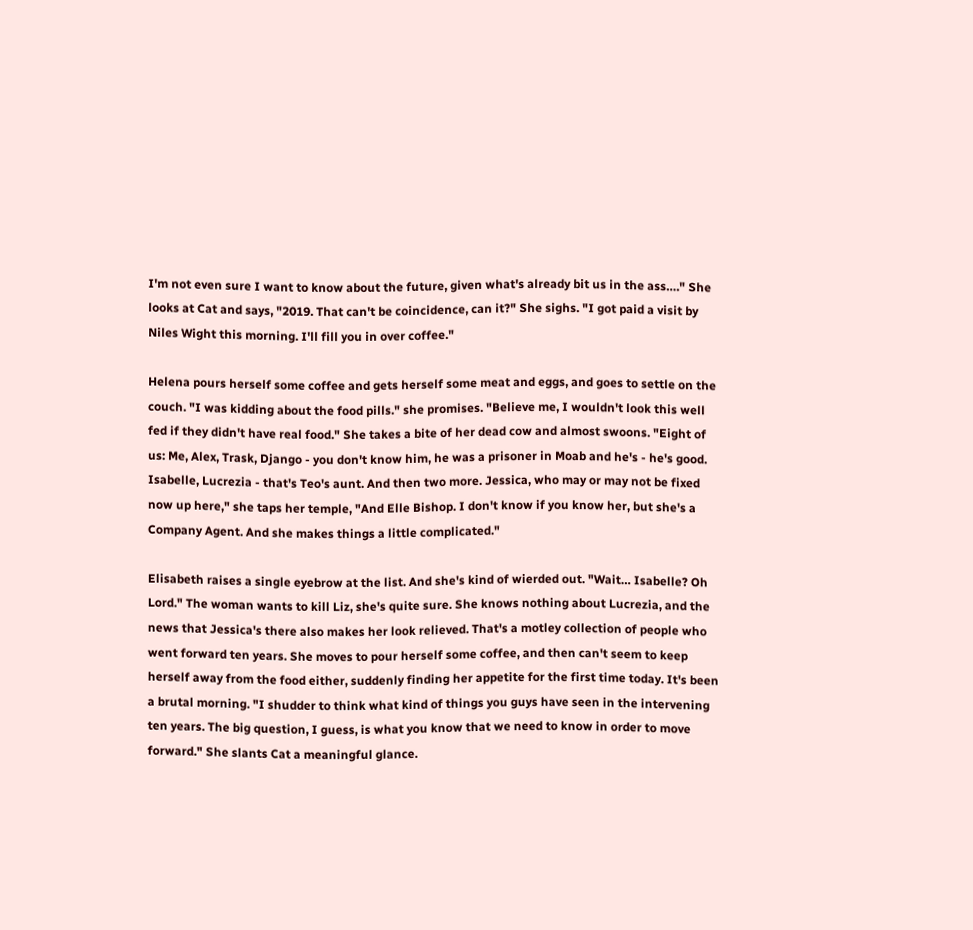I'm not even sure I want to know about the future, given what's already bit us in the ass…." She looks at Cat and says, "2019. That can't be coincidence, can it?" She sighs. "I got paid a visit by Niles Wight this morning. I'll fill you in over coffee."

Helena pours herself some coffee and gets herself some meat and eggs, and goes to settle on the couch. "I was kidding about the food pills." she promises. "Believe me, I wouldn't look this well fed if they didn't have real food." She takes a bite of her dead cow and almost swoons. "Eight of us: Me, Alex, Trask, Django - you don't know him, he was a prisoner in Moab and he's - he's good. Isabelle, Lucrezia - that's Teo's aunt. And then two more. Jessica, who may or may not be fixed now up here," she taps her temple, "And Elle Bishop. I don't know if you know her, but she's a Company Agent. And she makes things a little complicated."

Elisabeth raises a single eyebrow at the list. And she's kind of wierded out. "Wait… Isabelle? Oh Lord." The woman wants to kill Liz, she's quite sure. She knows nothing about Lucrezia, and the news that Jessica's there also makes her look relieved. That's a motley collection of people who went forward ten years. She moves to pour herself some coffee, and then can't seem to keep herself away from the food either, suddenly finding her appetite for the first time today. It's been a brutal morning. "I shudder to think what kind of things you guys have seen in the intervening ten years. The big question, I guess, is what you know that we need to know in order to move forward." She slants Cat a meaningful glance.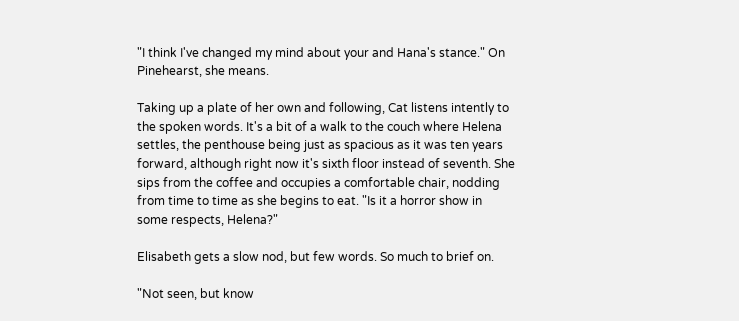"I think I've changed my mind about your and Hana's stance." On Pinehearst, she means.

Taking up a plate of her own and following, Cat listens intently to the spoken words. It's a bit of a walk to the couch where Helena settles, the penthouse being just as spacious as it was ten years forward, although right now it's sixth floor instead of seventh. She sips from the coffee and occupies a comfortable chair, nodding from time to time as she begins to eat. "Is it a horror show in some respects, Helena?"

Elisabeth gets a slow nod, but few words. So much to brief on.

"Not seen, but know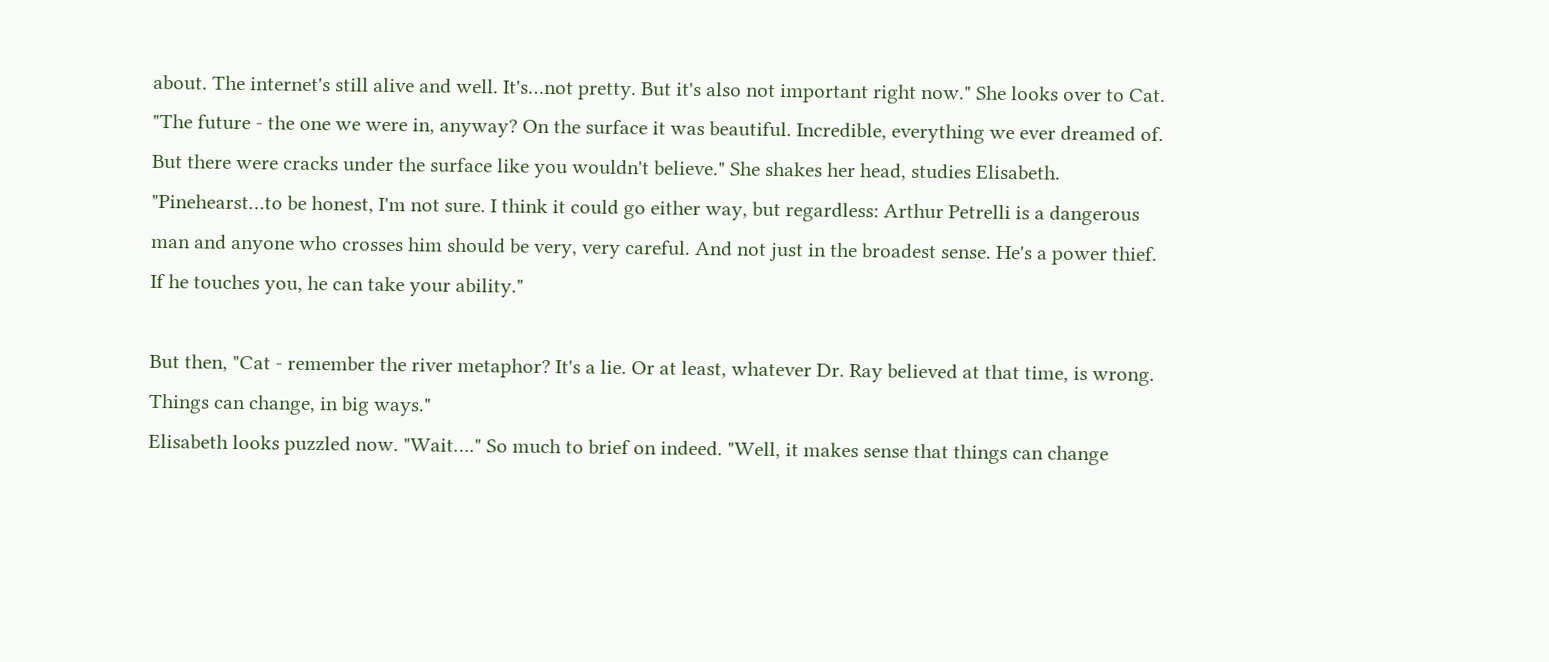about. The internet's still alive and well. It's…not pretty. But it's also not important right now." She looks over to Cat. "The future - the one we were in, anyway? On the surface it was beautiful. Incredible, everything we ever dreamed of. But there were cracks under the surface like you wouldn't believe." She shakes her head, studies Elisabeth. "Pinehearst…to be honest, I'm not sure. I think it could go either way, but regardless: Arthur Petrelli is a dangerous man and anyone who crosses him should be very, very careful. And not just in the broadest sense. He's a power thief. If he touches you, he can take your ability."

But then, "Cat - remember the river metaphor? It's a lie. Or at least, whatever Dr. Ray believed at that time, is wrong. Things can change, in big ways."
Elisabeth looks puzzled now. "Wait…." So much to brief on indeed. "Well, it makes sense that things can change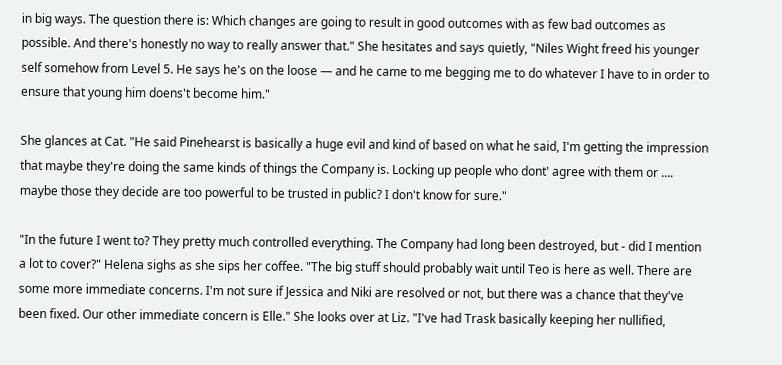in big ways. The question there is: Which changes are going to result in good outcomes with as few bad outcomes as possible. And there's honestly no way to really answer that." She hesitates and says quietly, "Niles Wight freed his younger self somehow from Level 5. He says he's on the loose — and he came to me begging me to do whatever I have to in order to ensure that young him doens't become him."

She glances at Cat. "He said Pinehearst is basically a huge evil and kind of based on what he said, I'm getting the impression that maybe they're doing the same kinds of things the Company is. Locking up people who dont' agree with them or …. maybe those they decide are too powerful to be trusted in public? I don't know for sure."

"In the future I went to? They pretty much controlled everything. The Company had long been destroyed, but - did I mention a lot to cover?" Helena sighs as she sips her coffee. "The big stuff should probably wait until Teo is here as well. There are some more immediate concerns. I'm not sure if Jessica and Niki are resolved or not, but there was a chance that they've been fixed. Our other immediate concern is Elle." She looks over at Liz. "I've had Trask basically keeping her nullified,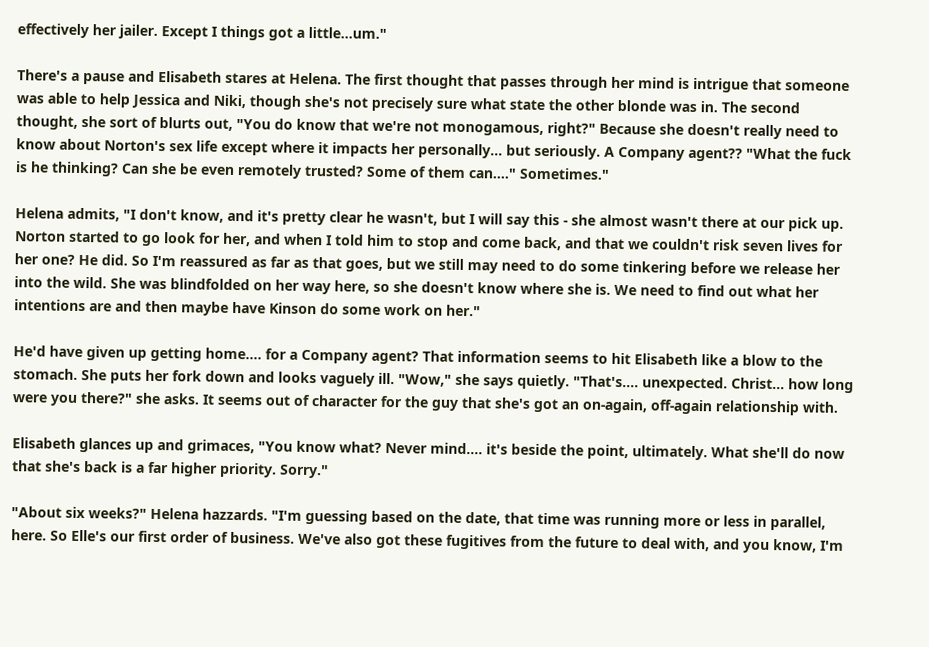effectively her jailer. Except I things got a little…um."

There's a pause and Elisabeth stares at Helena. The first thought that passes through her mind is intrigue that someone was able to help Jessica and Niki, though she's not precisely sure what state the other blonde was in. The second thought, she sort of blurts out, "You do know that we're not monogamous, right?" Because she doesn't really need to know about Norton's sex life except where it impacts her personally… but seriously. A Company agent?? "What the fuck is he thinking? Can she be even remotely trusted? Some of them can…." Sometimes."

Helena admits, "I don't know, and it's pretty clear he wasn't, but I will say this - she almost wasn't there at our pick up. Norton started to go look for her, and when I told him to stop and come back, and that we couldn't risk seven lives for her one? He did. So I'm reassured as far as that goes, but we still may need to do some tinkering before we release her into the wild. She was blindfolded on her way here, so she doesn't know where she is. We need to find out what her intentions are and then maybe have Kinson do some work on her."

He'd have given up getting home…. for a Company agent? That information seems to hit Elisabeth like a blow to the stomach. She puts her fork down and looks vaguely ill. "Wow," she says quietly. "That's…. unexpected. Christ… how long were you there?" she asks. It seems out of character for the guy that she's got an on-again, off-again relationship with.

Elisabeth glances up and grimaces, "You know what? Never mind…. it's beside the point, ultimately. What she'll do now that she's back is a far higher priority. Sorry."

"About six weeks?" Helena hazzards. "I'm guessing based on the date, that time was running more or less in parallel, here. So Elle's our first order of business. We've also got these fugitives from the future to deal with, and you know, I'm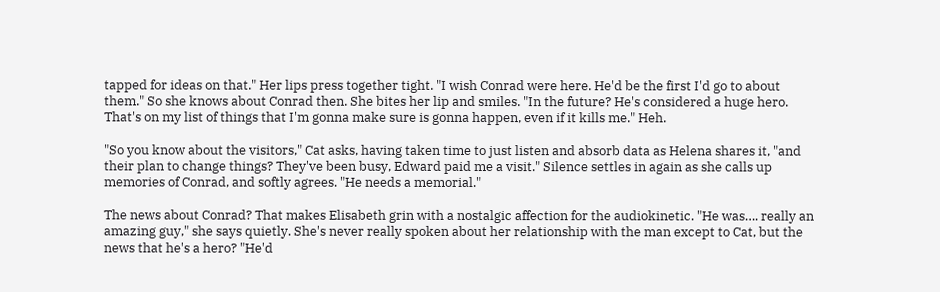tapped for ideas on that." Her lips press together tight. "I wish Conrad were here. He'd be the first I'd go to about them." So she knows about Conrad then. She bites her lip and smiles. "In the future? He's considered a huge hero. That's on my list of things that I'm gonna make sure is gonna happen, even if it kills me." Heh.

"So you know about the visitors," Cat asks, having taken time to just listen and absorb data as Helena shares it, "and their plan to change things? They've been busy, Edward paid me a visit." Silence settles in again as she calls up memories of Conrad, and softly agrees. "He needs a memorial."

The news about Conrad? That makes Elisabeth grin with a nostalgic affection for the audiokinetic. "He was…. really an amazing guy," she says quietly. She's never really spoken about her relationship with the man except to Cat, but the news that he's a hero? "He'd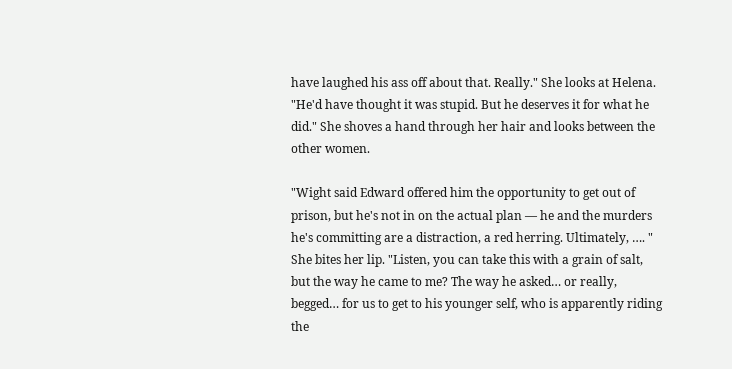have laughed his ass off about that. Really." She looks at Helena. "He'd have thought it was stupid. But he deserves it for what he did." She shoves a hand through her hair and looks between the other women.

"Wight said Edward offered him the opportunity to get out of prison, but he's not in on the actual plan — he and the murders he's committing are a distraction, a red herring. Ultimately, …. " She bites her lip. "Listen, you can take this with a grain of salt, but the way he came to me? The way he asked… or really, begged… for us to get to his younger self, who is apparently riding the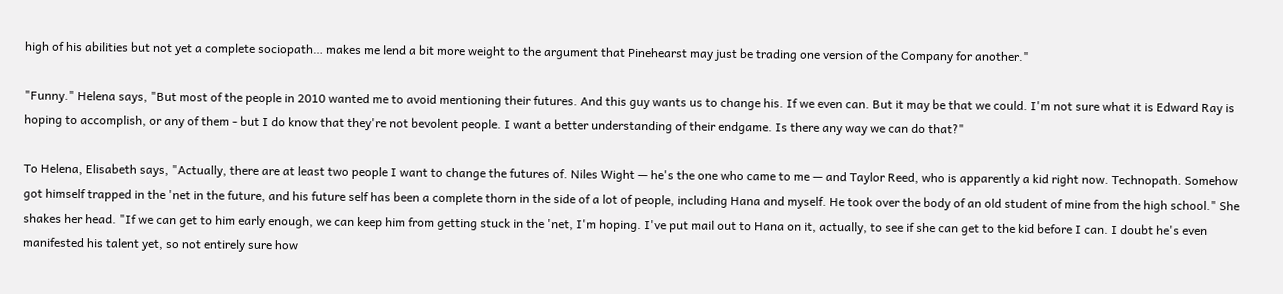high of his abilities but not yet a complete sociopath… makes me lend a bit more weight to the argument that Pinehearst may just be trading one version of the Company for another."

"Funny." Helena says, "But most of the people in 2010 wanted me to avoid mentioning their futures. And this guy wants us to change his. If we even can. But it may be that we could. I'm not sure what it is Edward Ray is hoping to accomplish, or any of them - but I do know that they're not bevolent people. I want a better understanding of their endgame. Is there any way we can do that?"

To Helena, Elisabeth says, "Actually, there are at least two people I want to change the futures of. Niles Wight — he's the one who came to me — and Taylor Reed, who is apparently a kid right now. Technopath. Somehow got himself trapped in the 'net in the future, and his future self has been a complete thorn in the side of a lot of people, including Hana and myself. He took over the body of an old student of mine from the high school." She shakes her head. "If we can get to him early enough, we can keep him from getting stuck in the 'net, I'm hoping. I've put mail out to Hana on it, actually, to see if she can get to the kid before I can. I doubt he's even manifested his talent yet, so not entirely sure how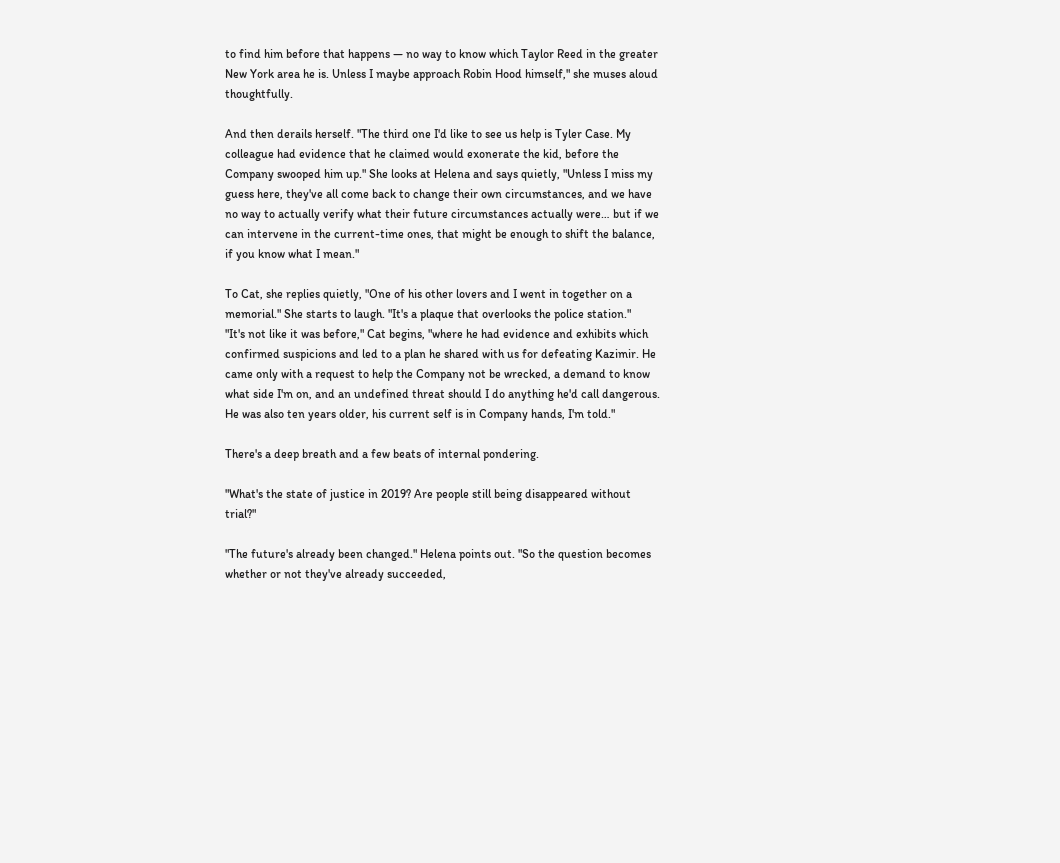to find him before that happens — no way to know which Taylor Reed in the greater New York area he is. Unless I maybe approach Robin Hood himself," she muses aloud thoughtfully.

And then derails herself. "The third one I'd like to see us help is Tyler Case. My colleague had evidence that he claimed would exonerate the kid, before the Company swooped him up." She looks at Helena and says quietly, "Unless I miss my guess here, they've all come back to change their own circumstances, and we have no way to actually verify what their future circumstances actually were… but if we can intervene in the current-time ones, that might be enough to shift the balance, if you know what I mean."

To Cat, she replies quietly, "One of his other lovers and I went in together on a memorial." She starts to laugh. "It's a plaque that overlooks the police station."
"It's not like it was before," Cat begins, "where he had evidence and exhibits which confirmed suspicions and led to a plan he shared with us for defeating Kazimir. He came only with a request to help the Company not be wrecked, a demand to know what side I'm on, and an undefined threat should I do anything he'd call dangerous. He was also ten years older, his current self is in Company hands, I'm told."

There's a deep breath and a few beats of internal pondering.

"What's the state of justice in 2019? Are people still being disappeared without trial?"

"The future's already been changed." Helena points out. "So the question becomes whether or not they've already succeeded,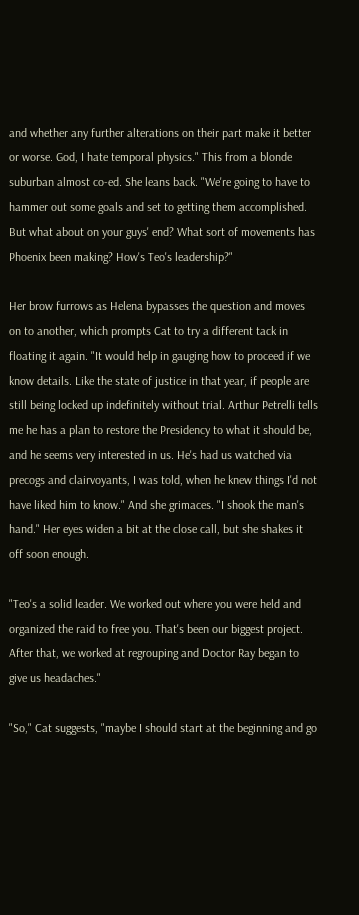and whether any further alterations on their part make it better or worse. God, I hate temporal physics." This from a blonde suburban almost co-ed. She leans back. "We're going to have to hammer out some goals and set to getting them accomplished. But what about on your guys' end? What sort of movements has Phoenix been making? How's Teo's leadership?"

Her brow furrows as Helena bypasses the question and moves on to another, which prompts Cat to try a different tack in floating it again. "It would help in gauging how to proceed if we know details. Like the state of justice in that year, if people are still being locked up indefinitely without trial. Arthur Petrelli tells me he has a plan to restore the Presidency to what it should be, and he seems very interested in us. He's had us watched via precogs and clairvoyants, I was told, when he knew things I'd not have liked him to know." And she grimaces. "I shook the man's hand." Her eyes widen a bit at the close call, but she shakes it off soon enough.

"Teo's a solid leader. We worked out where you were held and organized the raid to free you. That's been our biggest project. After that, we worked at regrouping and Doctor Ray began to give us headaches."

"So," Cat suggests, "maybe I should start at the beginning and go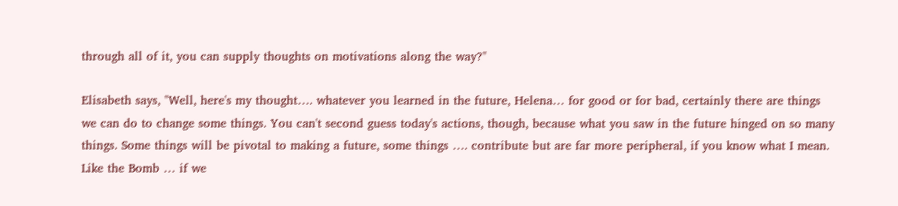through all of it, you can supply thoughts on motivations along the way?"

Elisabeth says, "Well, here's my thought…. whatever you learned in the future, Helena… for good or for bad, certainly there are things we can do to change some things. You can't second guess today's actions, though, because what you saw in the future hinged on so many things. Some things will be pivotal to making a future, some things …. contribute but are far more peripheral, if you know what I mean. Like the Bomb … if we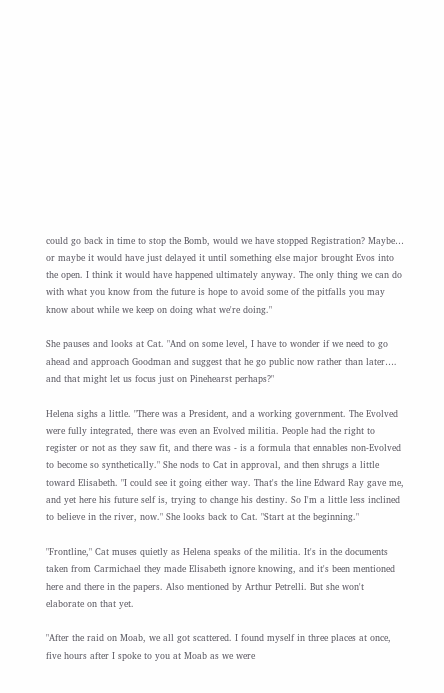could go back in time to stop the Bomb, would we have stopped Registration? Maybe… or maybe it would have just delayed it until something else major brought Evos into the open. I think it would have happened ultimately anyway. The only thing we can do with what you know from the future is hope to avoid some of the pitfalls you may know about while we keep on doing what we're doing."

She pauses and looks at Cat. "And on some level, I have to wonder if we need to go ahead and approach Goodman and suggest that he go public now rather than later…. and that might let us focus just on Pinehearst perhaps?"

Helena sighs a little. "There was a President, and a working government. The Evolved were fully integrated, there was even an Evolved militia. People had the right to register or not as they saw fit, and there was - is a formula that ennables non-Evolved to become so synthetically." She nods to Cat in approval, and then shrugs a little toward Elisabeth. "I could see it going either way. That's the line Edward Ray gave me, and yet here his future self is, trying to change his destiny. So I'm a little less inclined to believe in the river, now." She looks back to Cat. "Start at the beginning."

"Frontline," Cat muses quietly as Helena speaks of the militia. It's in the documents taken from Carmichael they made Elisabeth ignore knowing, and it's been mentioned here and there in the papers. Also mentioned by Arthur Petrelli. But she won't elaborate on that yet.

"After the raid on Moab, we all got scattered. I found myself in three places at once, five hours after I spoke to you at Moab as we were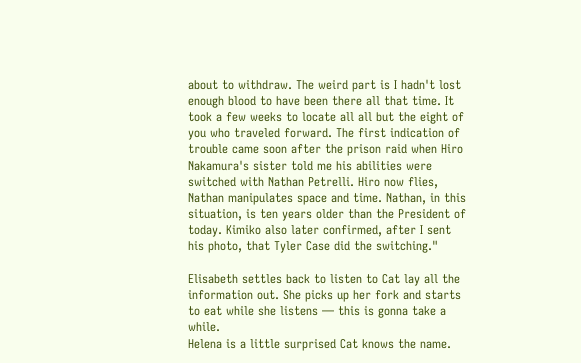about to withdraw. The weird part is I hadn't lost enough blood to have been there all that time. It took a few weeks to locate all all but the eight of you who traveled forward. The first indication of trouble came soon after the prison raid when Hiro Nakamura's sister told me his abilities were switched with Nathan Petrelli. Hiro now flies, Nathan manipulates space and time. Nathan, in this situation, is ten years older than the President of today. Kimiko also later confirmed, after I sent his photo, that Tyler Case did the switching."

Elisabeth settles back to listen to Cat lay all the information out. She picks up her fork and starts to eat while she listens — this is gonna take a while.
Helena is a little surprised Cat knows the name.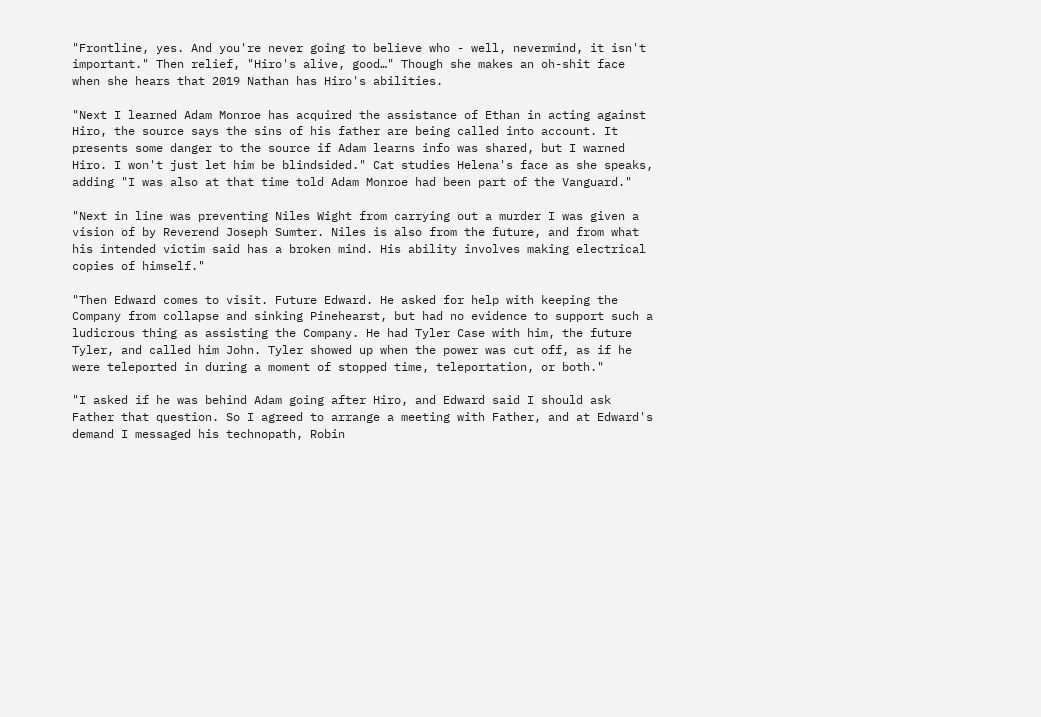"Frontline, yes. And you're never going to believe who - well, nevermind, it isn't important." Then relief, "Hiro's alive, good…" Though she makes an oh-shit face when she hears that 2019 Nathan has Hiro's abilities.

"Next I learned Adam Monroe has acquired the assistance of Ethan in acting against Hiro, the source says the sins of his father are being called into account. It presents some danger to the source if Adam learns info was shared, but I warned Hiro. I won't just let him be blindsided." Cat studies Helena's face as she speaks, adding "I was also at that time told Adam Monroe had been part of the Vanguard."

"Next in line was preventing Niles Wight from carrying out a murder I was given a vision of by Reverend Joseph Sumter. Niles is also from the future, and from what his intended victim said has a broken mind. His ability involves making electrical copies of himself."

"Then Edward comes to visit. Future Edward. He asked for help with keeping the Company from collapse and sinking Pinehearst, but had no evidence to support such a ludicrous thing as assisting the Company. He had Tyler Case with him, the future Tyler, and called him John. Tyler showed up when the power was cut off, as if he were teleported in during a moment of stopped time, teleportation, or both."

"I asked if he was behind Adam going after Hiro, and Edward said I should ask Father that question. So I agreed to arrange a meeting with Father, and at Edward's demand I messaged his technopath, Robin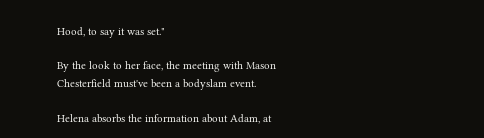Hood, to say it was set."

By the look to her face, the meeting with Mason Chesterfield must've been a bodyslam event.

Helena absorbs the information about Adam, at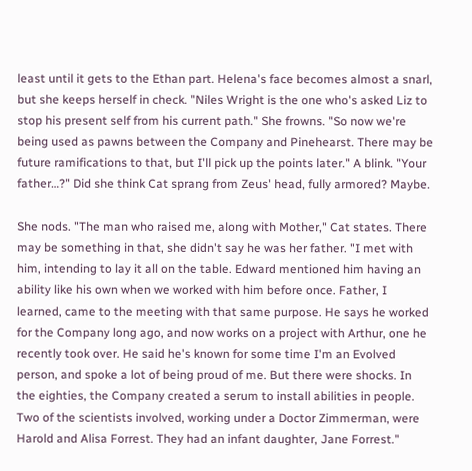least until it gets to the Ethan part. Helena's face becomes almost a snarl, but she keeps herself in check. "Niles Wright is the one who's asked Liz to stop his present self from his current path." She frowns. "So now we're being used as pawns between the Company and Pinehearst. There may be future ramifications to that, but I'll pick up the points later." A blink. "Your father…?" Did she think Cat sprang from Zeus' head, fully armored? Maybe.

She nods. "The man who raised me, along with Mother," Cat states. There may be something in that, she didn't say he was her father. "I met with him, intending to lay it all on the table. Edward mentioned him having an ability like his own when we worked with him before once. Father, I learned, came to the meeting with that same purpose. He says he worked for the Company long ago, and now works on a project with Arthur, one he recently took over. He said he's known for some time I'm an Evolved person, and spoke a lot of being proud of me. But there were shocks. In the eighties, the Company created a serum to install abilities in people. Two of the scientists involved, working under a Doctor Zimmerman, were Harold and Alisa Forrest. They had an infant daughter, Jane Forrest."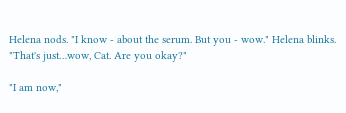Helena nods. "I know - about the serum. But you - wow." Helena blinks. "That's just…wow, Cat. Are you okay?"

"I am now,"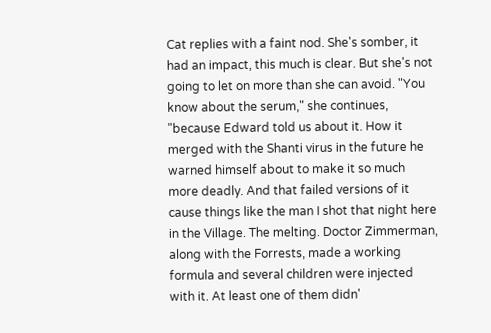Cat replies with a faint nod. She's somber, it had an impact, this much is clear. But she's not going to let on more than she can avoid. "You know about the serum," she continues, "because Edward told us about it. How it merged with the Shanti virus in the future he warned himself about to make it so much more deadly. And that failed versions of it cause things like the man I shot that night here in the Village. The melting. Doctor Zimmerman, along with the Forrests, made a working formula and several children were injected with it. At least one of them didn'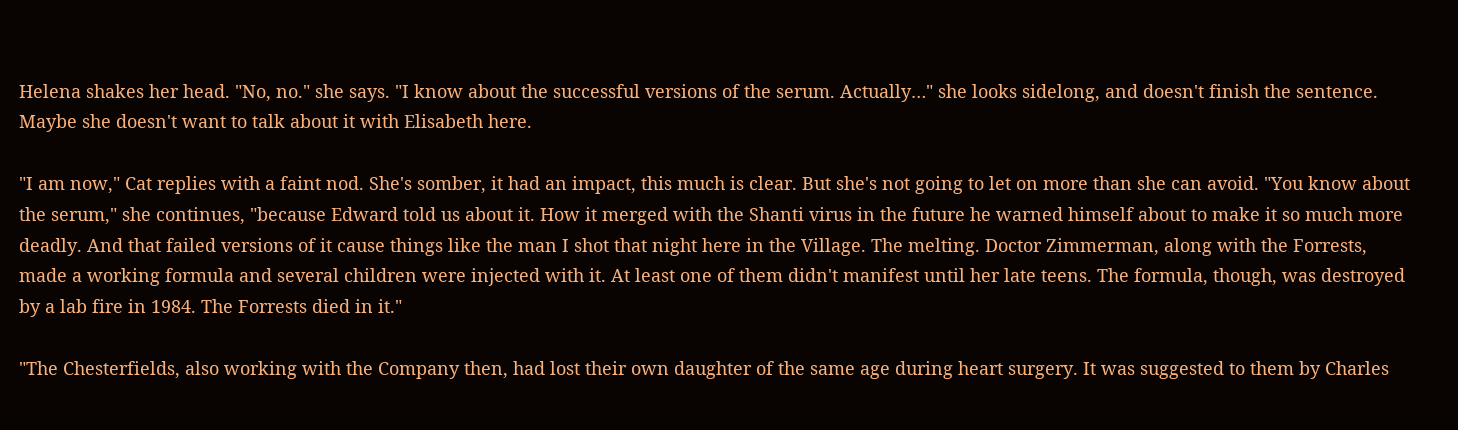Helena shakes her head. "No, no." she says. "I know about the successful versions of the serum. Actually…" she looks sidelong, and doesn't finish the sentence. Maybe she doesn't want to talk about it with Elisabeth here.

"I am now," Cat replies with a faint nod. She's somber, it had an impact, this much is clear. But she's not going to let on more than she can avoid. "You know about the serum," she continues, "because Edward told us about it. How it merged with the Shanti virus in the future he warned himself about to make it so much more deadly. And that failed versions of it cause things like the man I shot that night here in the Village. The melting. Doctor Zimmerman, along with the Forrests, made a working formula and several children were injected with it. At least one of them didn't manifest until her late teens. The formula, though, was destroyed by a lab fire in 1984. The Forrests died in it."

"The Chesterfields, also working with the Company then, had lost their own daughter of the same age during heart surgery. It was suggested to them by Charles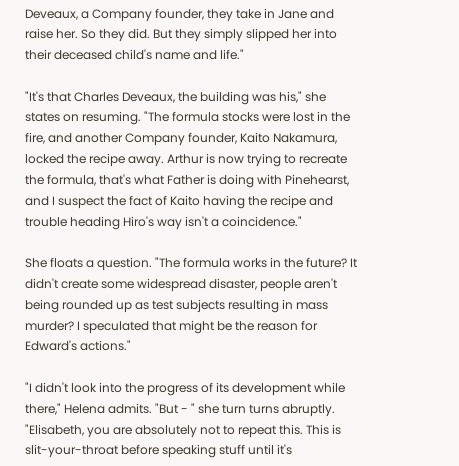Deveaux, a Company founder, they take in Jane and raise her. So they did. But they simply slipped her into their deceased child's name and life."

"It's that Charles Deveaux, the building was his," she states on resuming. "The formula stocks were lost in the fire, and another Company founder, Kaito Nakamura, locked the recipe away. Arthur is now trying to recreate the formula, that's what Father is doing with Pinehearst, and I suspect the fact of Kaito having the recipe and trouble heading Hiro's way isn't a coincidence."

She floats a question. "The formula works in the future? It didn't create some widespread disaster, people aren't being rounded up as test subjects resulting in mass murder? I speculated that might be the reason for Edward's actions."

"I didn't look into the progress of its development while there," Helena admits. "But - " she turn turns abruptly. "Elisabeth, you are absolutely not to repeat this. This is slit-your-throat before speaking stuff until it's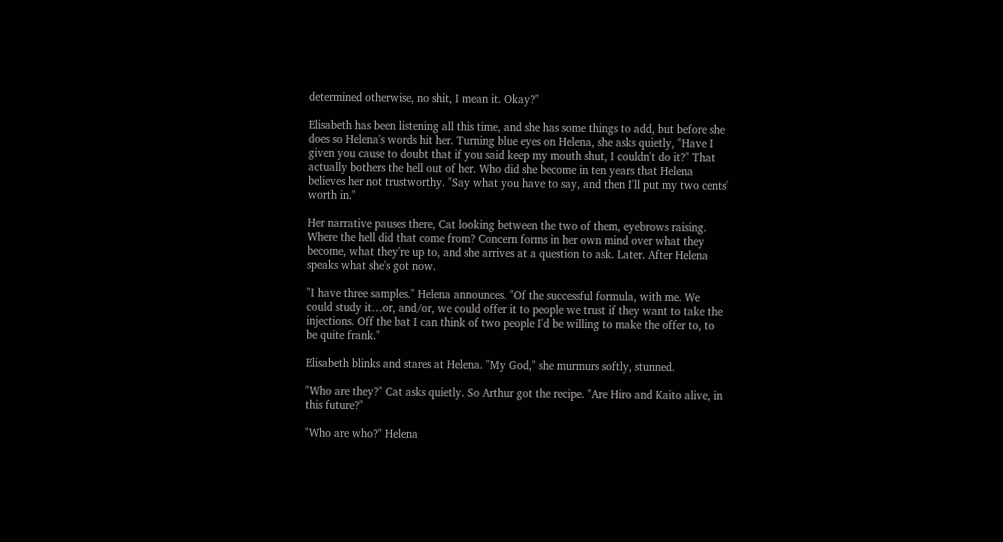determined otherwise, no shit, I mean it. Okay?"

Elisabeth has been listening all this time, and she has some things to add, but before she does so Helena's words hit her. Turning blue eyes on Helena, she asks quietly, "Have I given you cause to doubt that if you said keep my mouth shut, I couldn't do it?" That actually bothers the hell out of her. Who did she become in ten years that Helena believes her not trustworthy. "Say what you have to say, and then I'll put my two cents' worth in."

Her narrative pauses there, Cat looking between the two of them, eyebrows raising. Where the hell did that come from? Concern forms in her own mind over what they become, what they're up to, and she arrives at a question to ask. Later. After Helena speaks what she's got now.

"I have three samples." Helena announces. "Of the successful formula, with me. We could study it…or, and/or, we could offer it to people we trust if they want to take the injections. Off the bat I can think of two people I'd be willing to make the offer to, to be quite frank."

Elisabeth blinks and stares at Helena. "My God," she murmurs softly, stunned.

"Who are they?" Cat asks quietly. So Arthur got the recipe. "Are Hiro and Kaito alive, in this future?"

"Who are who?" Helena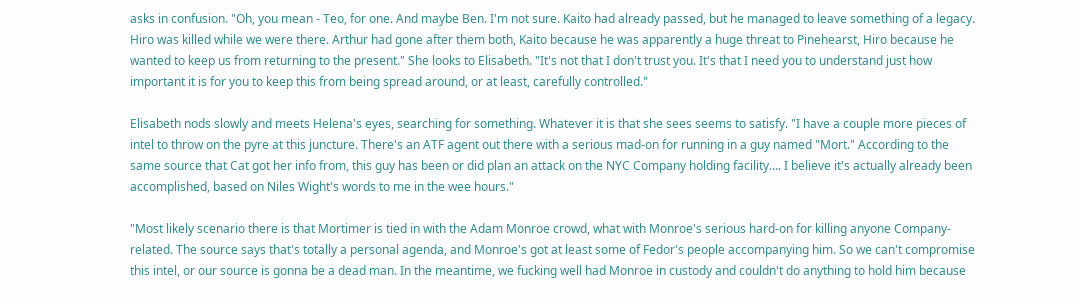asks in confusion. "Oh, you mean - Teo, for one. And maybe Ben. I'm not sure. Kaito had already passed, but he managed to leave something of a legacy. Hiro was killed while we were there. Arthur had gone after them both, Kaito because he was apparently a huge threat to Pinehearst, Hiro because he wanted to keep us from returning to the present." She looks to Elisabeth. "It's not that I don't trust you. It's that I need you to understand just how important it is for you to keep this from being spread around, or at least, carefully controlled."

Elisabeth nods slowly and meets Helena's eyes, searching for something. Whatever it is that she sees seems to satisfy. "I have a couple more pieces of intel to throw on the pyre at this juncture. There's an ATF agent out there with a serious mad-on for running in a guy named "Mort." According to the same source that Cat got her info from, this guy has been or did plan an attack on the NYC Company holding facility…. I believe it's actually already been accomplished, based on Niles Wight's words to me in the wee hours."

"Most likely scenario there is that Mortimer is tied in with the Adam Monroe crowd, what with Monroe's serious hard-on for killing anyone Company-related. The source says that's totally a personal agenda, and Monroe's got at least some of Fedor's people accompanying him. So we can't compromise this intel, or our source is gonna be a dead man. In the meantime, we fucking well had Monroe in custody and couldn't do anything to hold him because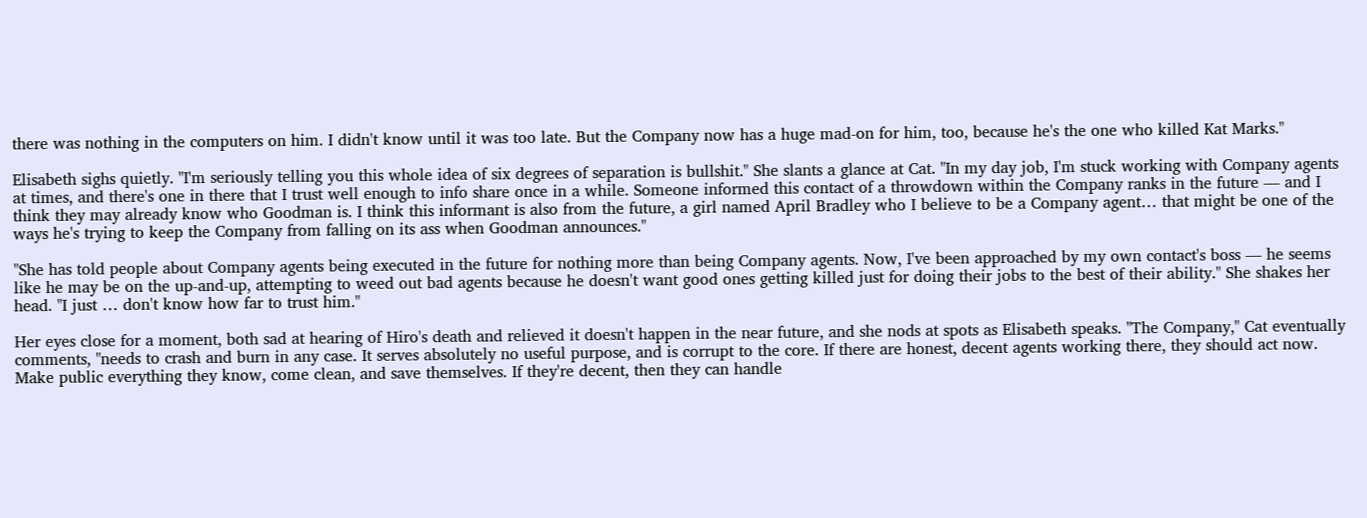there was nothing in the computers on him. I didn't know until it was too late. But the Company now has a huge mad-on for him, too, because he's the one who killed Kat Marks."

Elisabeth sighs quietly. "I'm seriously telling you this whole idea of six degrees of separation is bullshit." She slants a glance at Cat. "In my day job, I'm stuck working with Company agents at times, and there's one in there that I trust well enough to info share once in a while. Someone informed this contact of a throwdown within the Company ranks in the future — and I think they may already know who Goodman is. I think this informant is also from the future, a girl named April Bradley who I believe to be a Company agent… that might be one of the ways he's trying to keep the Company from falling on its ass when Goodman announces."

"She has told people about Company agents being executed in the future for nothing more than being Company agents. Now, I've been approached by my own contact's boss — he seems like he may be on the up-and-up, attempting to weed out bad agents because he doesn't want good ones getting killed just for doing their jobs to the best of their ability." She shakes her head. "I just … don't know how far to trust him."

Her eyes close for a moment, both sad at hearing of Hiro's death and relieved it doesn't happen in the near future, and she nods at spots as Elisabeth speaks. "The Company," Cat eventually comments, "needs to crash and burn in any case. It serves absolutely no useful purpose, and is corrupt to the core. If there are honest, decent agents working there, they should act now. Make public everything they know, come clean, and save themselves. If they're decent, then they can handle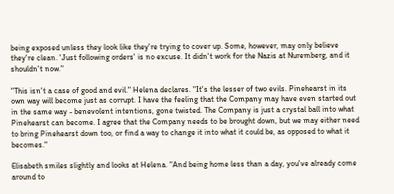being exposed unless they look like they're trying to cover up. Some, however, may only believe they're clean. 'Just following orders' is no excuse. It didn't work for the Nazis at Nuremberg, and it shouldn't now."

"This isn't a case of good and evil." Helena declares. "It's the lesser of two evils. Pinehearst in its own way will become just as corrupt. I have the feeling that the Company may have even started out in the same way - benevolent intentions, gone twisted. The Company is just a crystal ball into what Pinehearst can become. I agree that the Company needs to be brought down, but we may either need to bring Pinehearst down too, or find a way to change it into what it could be, as opposed to what it becomes."

Elisabeth smiles slightly and looks at Helena. "And being home less than a day, you've already come around to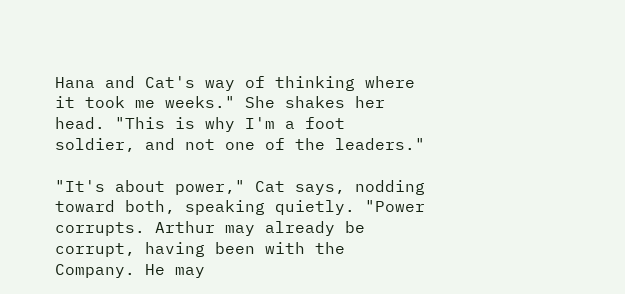Hana and Cat's way of thinking where it took me weeks." She shakes her head. "This is why I'm a foot soldier, and not one of the leaders."

"It's about power," Cat says, nodding toward both, speaking quietly. "Power corrupts. Arthur may already be corrupt, having been with the Company. He may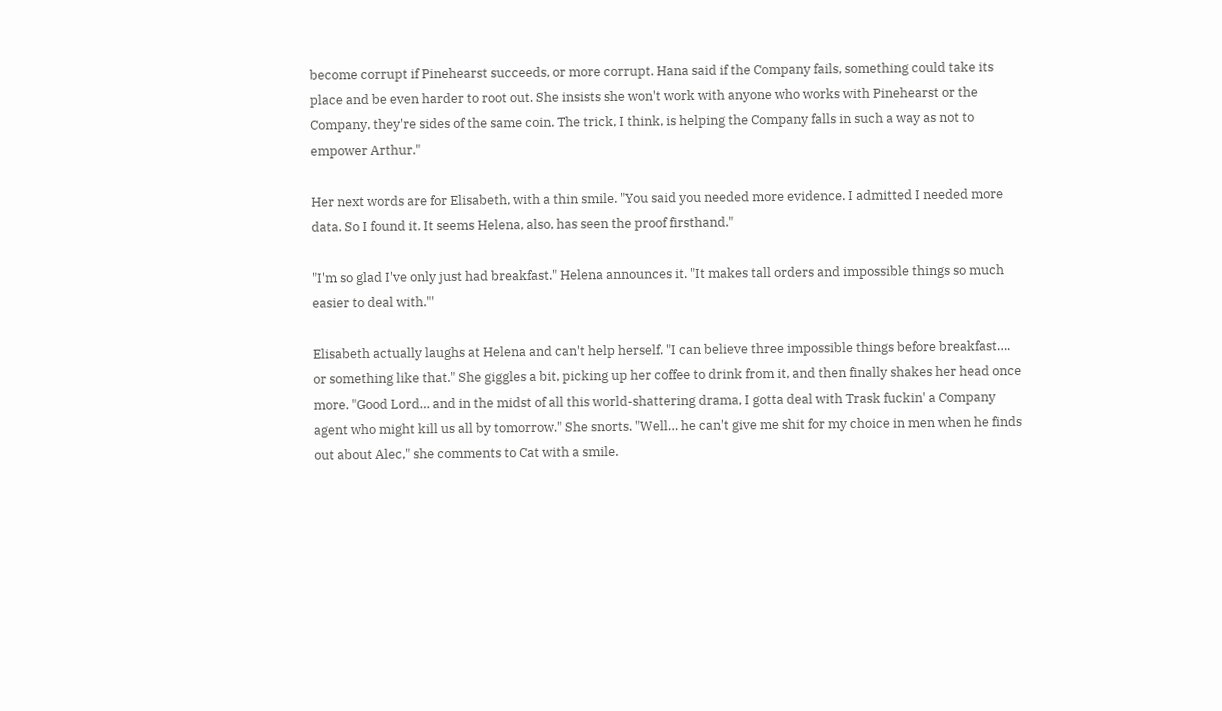become corrupt if Pinehearst succeeds, or more corrupt. Hana said if the Company fails, something could take its place and be even harder to root out. She insists she won't work with anyone who works with Pinehearst or the Company, they're sides of the same coin. The trick, I think, is helping the Company falls in such a way as not to empower Arthur."

Her next words are for Elisabeth, with a thin smile. "You said you needed more evidence. I admitted I needed more data. So I found it. It seems Helena, also, has seen the proof firsthand."

"I'm so glad I've only just had breakfast." Helena announces it. "It makes tall orders and impossible things so much easier to deal with."'

Elisabeth actually laughs at Helena and can't help herself. "I can believe three impossible things before breakfast…. or something like that." She giggles a bit, picking up her coffee to drink from it, and then finally shakes her head once more. "Good Lord… and in the midst of all this world-shattering drama, I gotta deal with Trask fuckin' a Company agent who might kill us all by tomorrow." She snorts. "Well… he can't give me shit for my choice in men when he finds out about Alec," she comments to Cat with a smile.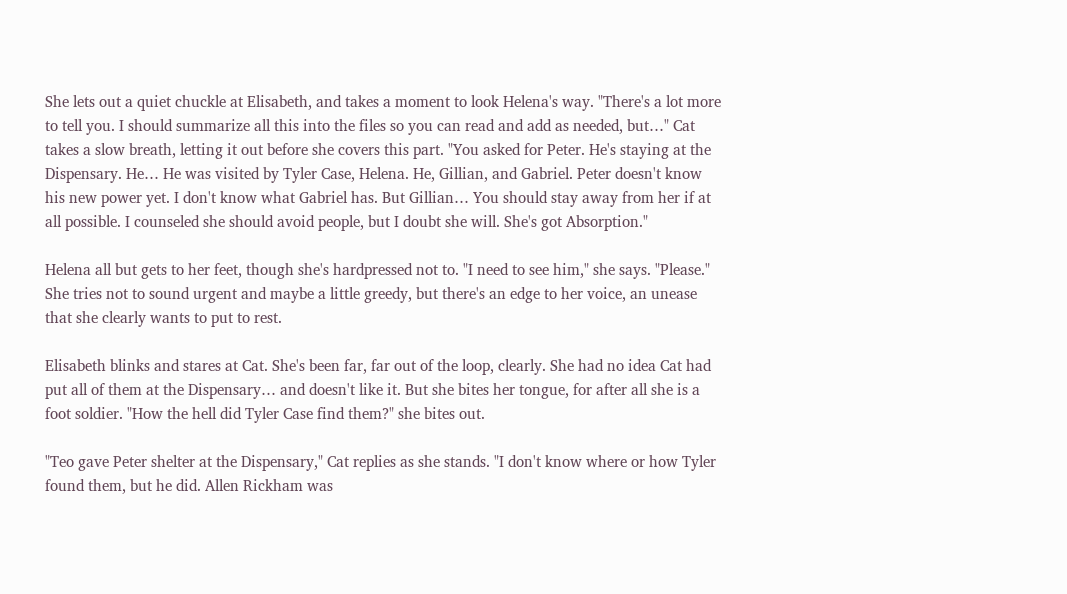She lets out a quiet chuckle at Elisabeth, and takes a moment to look Helena's way. "There's a lot more to tell you. I should summarize all this into the files so you can read and add as needed, but…" Cat takes a slow breath, letting it out before she covers this part. "You asked for Peter. He's staying at the Dispensary. He… He was visited by Tyler Case, Helena. He, Gillian, and Gabriel. Peter doesn't know his new power yet. I don't know what Gabriel has. But Gillian… You should stay away from her if at all possible. I counseled she should avoid people, but I doubt she will. She's got Absorption."

Helena all but gets to her feet, though she's hardpressed not to. "I need to see him," she says. "Please." She tries not to sound urgent and maybe a little greedy, but there's an edge to her voice, an unease that she clearly wants to put to rest.

Elisabeth blinks and stares at Cat. She's been far, far out of the loop, clearly. She had no idea Cat had put all of them at the Dispensary… and doesn't like it. But she bites her tongue, for after all she is a foot soldier. "How the hell did Tyler Case find them?" she bites out.

"Teo gave Peter shelter at the Dispensary," Cat replies as she stands. "I don't know where or how Tyler found them, but he did. Allen Rickham was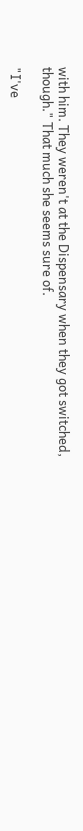with him. They weren't at the Dispensary when they got switched, though." That much she seems sure of.

"I've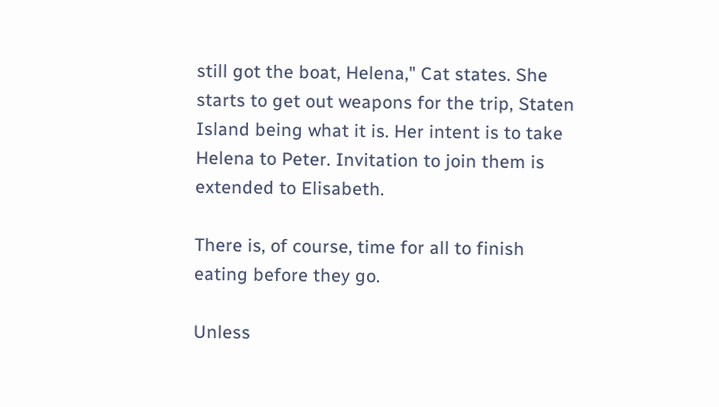still got the boat, Helena," Cat states. She starts to get out weapons for the trip, Staten Island being what it is. Her intent is to take Helena to Peter. Invitation to join them is extended to Elisabeth.

There is, of course, time for all to finish eating before they go.

Unless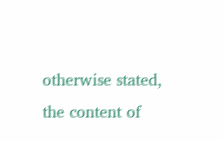otherwise stated, the content of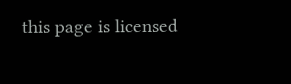this page is licensed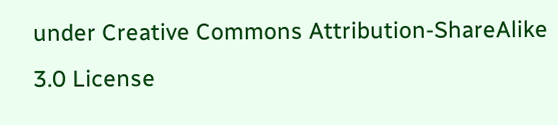under Creative Commons Attribution-ShareAlike 3.0 License